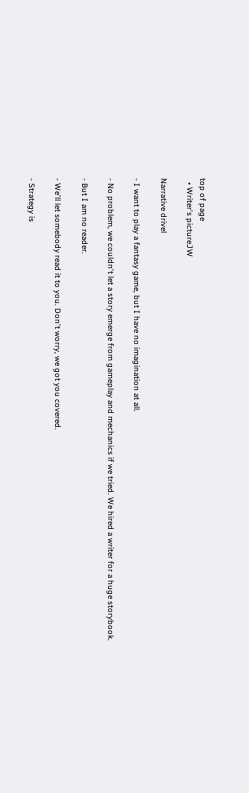top of page
  • Writer's pictureJW

Narrative drivel

- I want to play a fantasy game, but I have no imagination at all.

- No problem, we couldn't let a story emerge from gameplay and mechanics if we tried. We hired a writer for a huge storybook.

- But I am no reader.

- We'll let somebody read it to you. Don't worry, we got you covered.

- Strategy is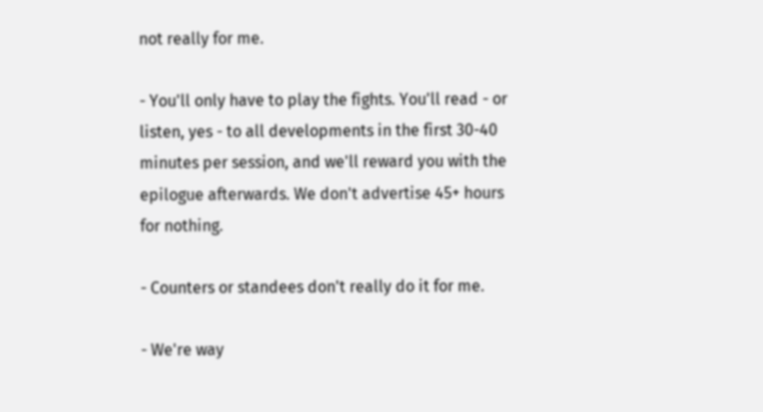not really for me.

- You'll only have to play the fights. You'll read - or listen, yes - to all developments in the first 30-40 minutes per session, and we'll reward you with the epilogue afterwards. We don't advertise 45+ hours for nothing.

- Counters or standees don't really do it for me.

- We're way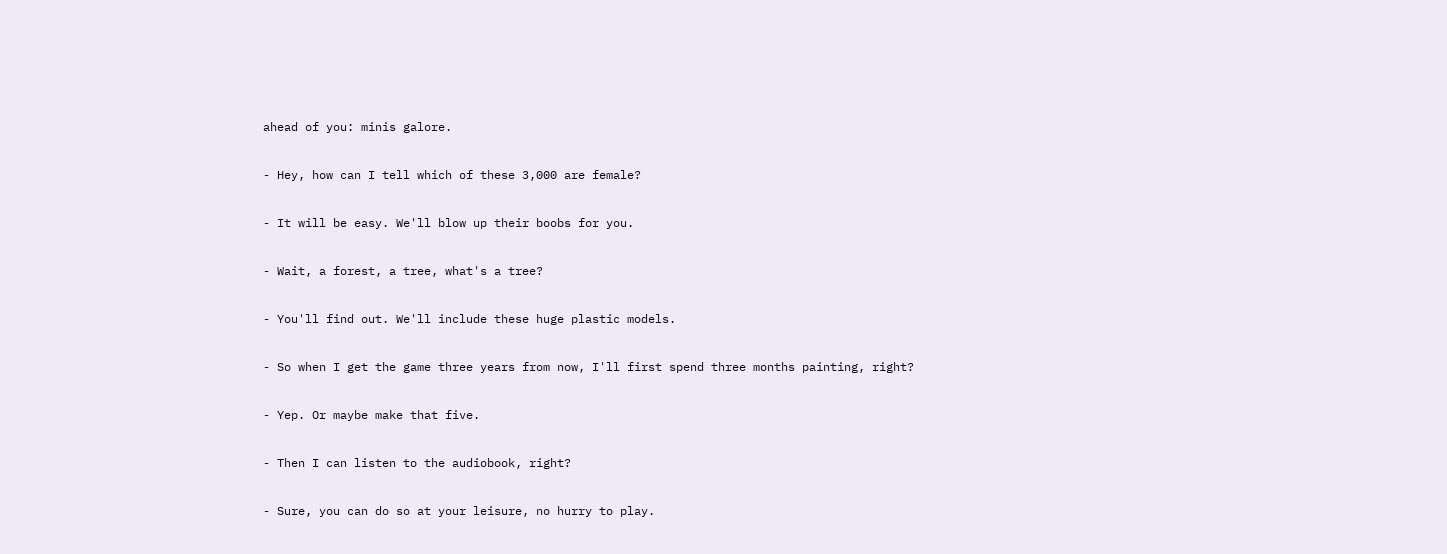ahead of you: minis galore.

- Hey, how can I tell which of these 3,000 are female?

- It will be easy. We'll blow up their boobs for you.

- Wait, a forest, a tree, what's a tree?

- You'll find out. We'll include these huge plastic models.

- So when I get the game three years from now, I'll first spend three months painting, right?

- Yep. Or maybe make that five.

- Then I can listen to the audiobook, right?

- Sure, you can do so at your leisure, no hurry to play.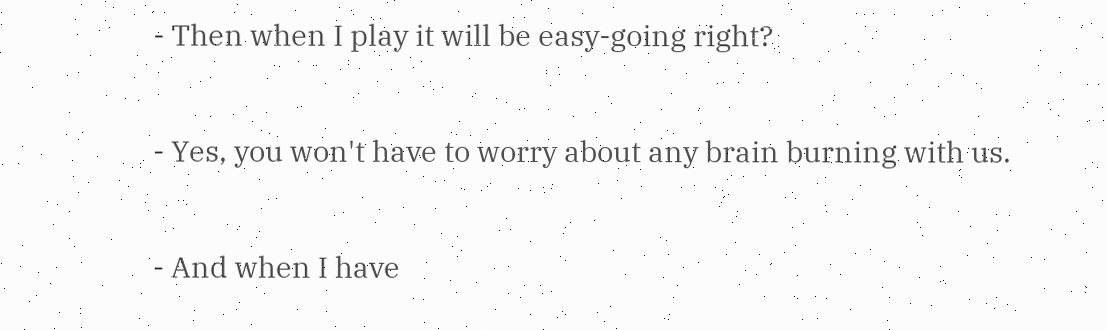- Then when I play it will be easy-going right?

- Yes, you won't have to worry about any brain burning with us.

- And when I have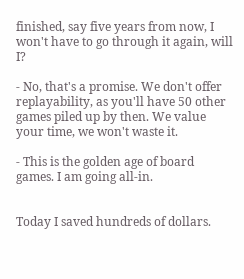finished, say five years from now, I won't have to go through it again, will I?

- No, that's a promise. We don't offer replayability, as you'll have 50 other games piled up by then. We value your time, we won't waste it.

- This is the golden age of board games. I am going all-in.


Today I saved hundreds of dollars.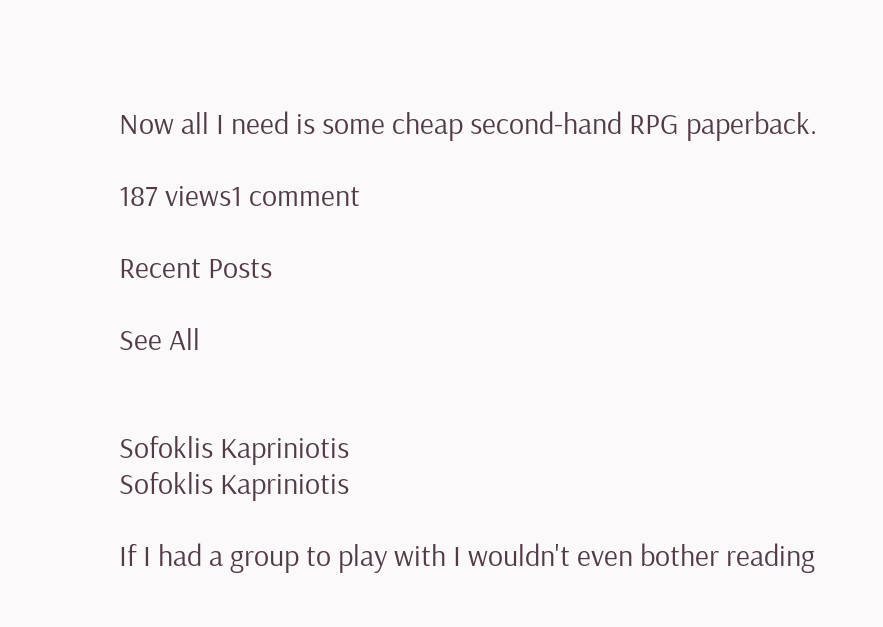Now all I need is some cheap second-hand RPG paperback.

187 views1 comment

Recent Posts

See All


Sofoklis Kapriniotis
Sofoklis Kapriniotis

If I had a group to play with I wouldn't even bother reading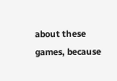about these games, because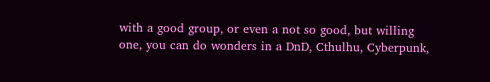with a good group, or even a not so good, but willing one, you can do wonders in a DnD, Cthulhu, Cyberpunk,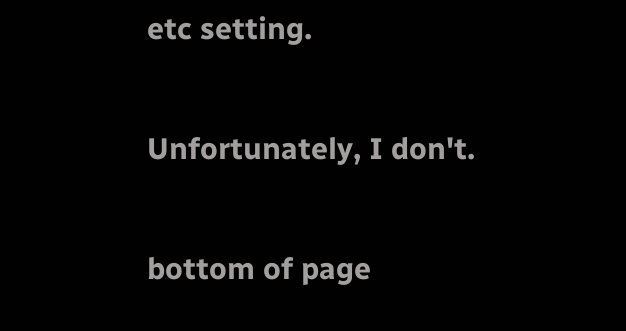etc setting.

Unfortunately, I don't.

bottom of page